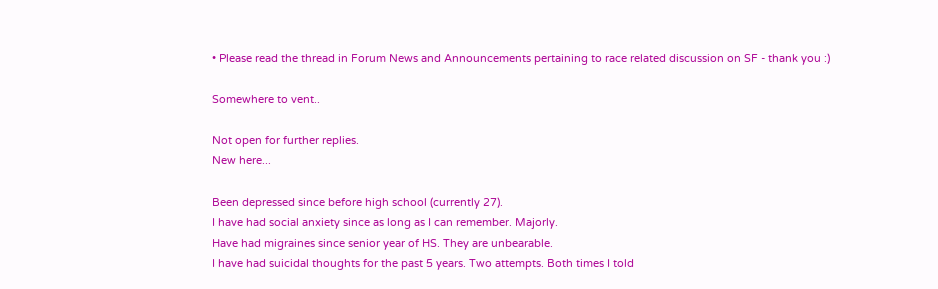• Please read the thread in Forum News and Announcements pertaining to race related discussion on SF - thank you :)

Somewhere to vent..

Not open for further replies.
New here...

Been depressed since before high school (currently 27).
I have had social anxiety since as long as I can remember. Majorly.
Have had migraines since senior year of HS. They are unbearable.
I have had suicidal thoughts for the past 5 years. Two attempts. Both times I told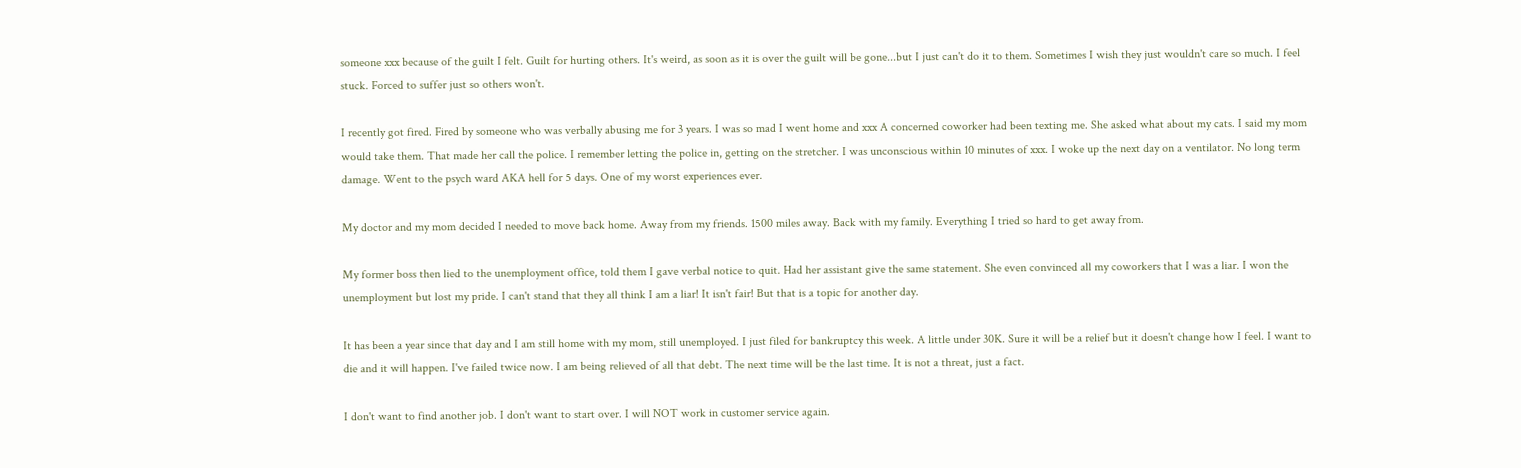someone xxx because of the guilt I felt. Guilt for hurting others. It's weird, as soon as it is over the guilt will be gone...but I just can't do it to them. Sometimes I wish they just wouldn't care so much. I feel stuck. Forced to suffer just so others won't.

I recently got fired. Fired by someone who was verbally abusing me for 3 years. I was so mad I went home and xxx A concerned coworker had been texting me. She asked what about my cats. I said my mom would take them. That made her call the police. I remember letting the police in, getting on the stretcher. I was unconscious within 10 minutes of xxx. I woke up the next day on a ventilator. No long term damage. Went to the psych ward AKA hell for 5 days. One of my worst experiences ever.

My doctor and my mom decided I needed to move back home. Away from my friends. 1500 miles away. Back with my family. Everything I tried so hard to get away from.

My former boss then lied to the unemployment office, told them I gave verbal notice to quit. Had her assistant give the same statement. She even convinced all my coworkers that I was a liar. I won the unemployment but lost my pride. I can't stand that they all think I am a liar! It isn't fair! But that is a topic for another day.

It has been a year since that day and I am still home with my mom, still unemployed. I just filed for bankruptcy this week. A little under 30K. Sure it will be a relief but it doesn't change how I feel. I want to die and it will happen. I've failed twice now. I am being relieved of all that debt. The next time will be the last time. It is not a threat, just a fact.

I don't want to find another job. I don't want to start over. I will NOT work in customer service again.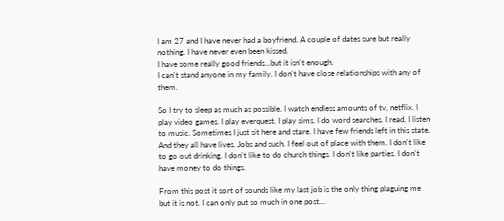I am 27 and I have never had a boyfriend. A couple of dates sure but really nothing. I have never even been kissed.
I have some really good friends...but it isn't enough.
I can't stand anyone in my family. I don't have close relationships with any of them.

So I try to sleep as much as possible. I watch endless amounts of tv, netflix. I play video games. I play everquest. I play sims. I do word searches. I read. I listen to music. Sometimes I just sit here and stare. I have few friends left in this state. And they all have lives. Jobs and such. I feel out of place with them. I don't like to go out drinking. I don't like to do church things. I don't like parties. I don't have money to do things.

From this post it sort of sounds like my last job is the only thing plaguing me but it is not. I can only put so much in one post...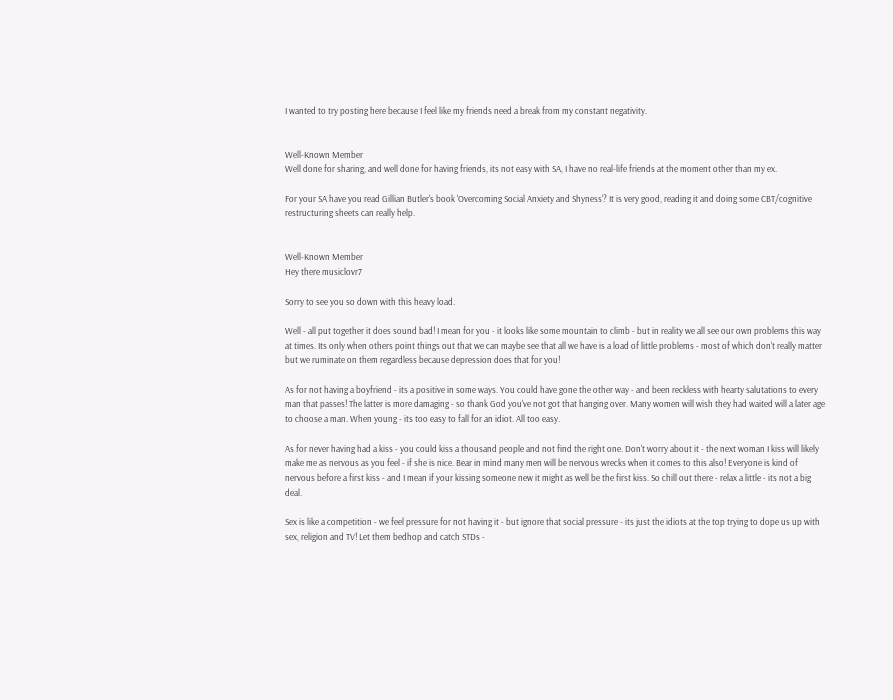I wanted to try posting here because I feel like my friends need a break from my constant negativity.


Well-Known Member
Well done for sharing, and well done for having friends, its not easy with SA, I have no real-life friends at the moment other than my ex.

For your SA have you read Gillian Butler's book 'Overcoming Social Anxiety and Shyness'? It is very good, reading it and doing some CBT/cognitive restructuring sheets can really help.


Well-Known Member
Hey there musiclovr7

Sorry to see you so down with this heavy load.

Well - all put together it does sound bad! I mean for you - it looks like some mountain to climb - but in reality we all see our own problems this way at times. Its only when others point things out that we can maybe see that all we have is a load of little problems - most of which don't really matter but we ruminate on them regardless because depression does that for you!

As for not having a boyfriend - its a positive in some ways. You could have gone the other way - and been reckless with hearty salutations to every man that passes! The latter is more damaging - so thank God you've not got that hanging over. Many women will wish they had waited will a later age to choose a man. When young - its too easy to fall for an idiot. All too easy.

As for never having had a kiss - you could kiss a thousand people and not find the right one. Don't worry about it - the next woman I kiss will likely make me as nervous as you feel - if she is nice. Bear in mind many men will be nervous wrecks when it comes to this also! Everyone is kind of nervous before a first kiss - and I mean if your kissing someone new it might as well be the first kiss. So chill out there - relax a little - its not a big deal.

Sex is like a competition - we feel pressure for not having it - but ignore that social pressure - its just the idiots at the top trying to dope us up with sex, religion and TV! Let them bedhop and catch STDs -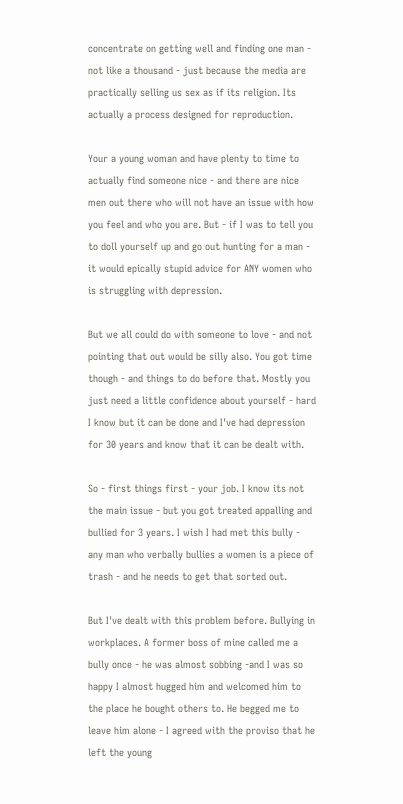concentrate on getting well and finding one man - not like a thousand - just because the media are practically selling us sex as if its religion. Its actually a process designed for reproduction.

Your a young woman and have plenty to time to actually find someone nice - and there are nice men out there who will not have an issue with how you feel and who you are. But - if I was to tell you to doll yourself up and go out hunting for a man - it would epically stupid advice for ANY women who is struggling with depression.

But we all could do with someone to love - and not pointing that out would be silly also. You got time though - and things to do before that. Mostly you just need a little confidence about yourself - hard I know but it can be done and I've had depression for 30 years and know that it can be dealt with.

So - first things first - your job. I know its not the main issue - but you got treated appalling and bullied for 3 years. I wish I had met this bully - any man who verbally bullies a women is a piece of trash - and he needs to get that sorted out.

But I've dealt with this problem before. Bullying in workplaces. A former boss of mine called me a bully once - he was almost sobbing -and I was so happy I almost hugged him and welcomed him to the place he bought others to. He begged me to leave him alone - I agreed with the proviso that he left the young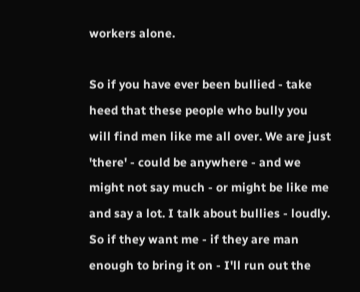workers alone.

So if you have ever been bullied - take heed that these people who bully you will find men like me all over. We are just 'there' - could be anywhere - and we might not say much - or might be like me and say a lot. I talk about bullies - loudly. So if they want me - if they are man enough to bring it on - I'll run out the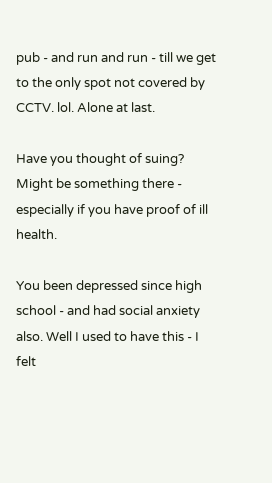pub - and run and run - till we get to the only spot not covered by CCTV. lol. Alone at last.

Have you thought of suing? Might be something there - especially if you have proof of ill health.

You been depressed since high school - and had social anxiety also. Well I used to have this - I felt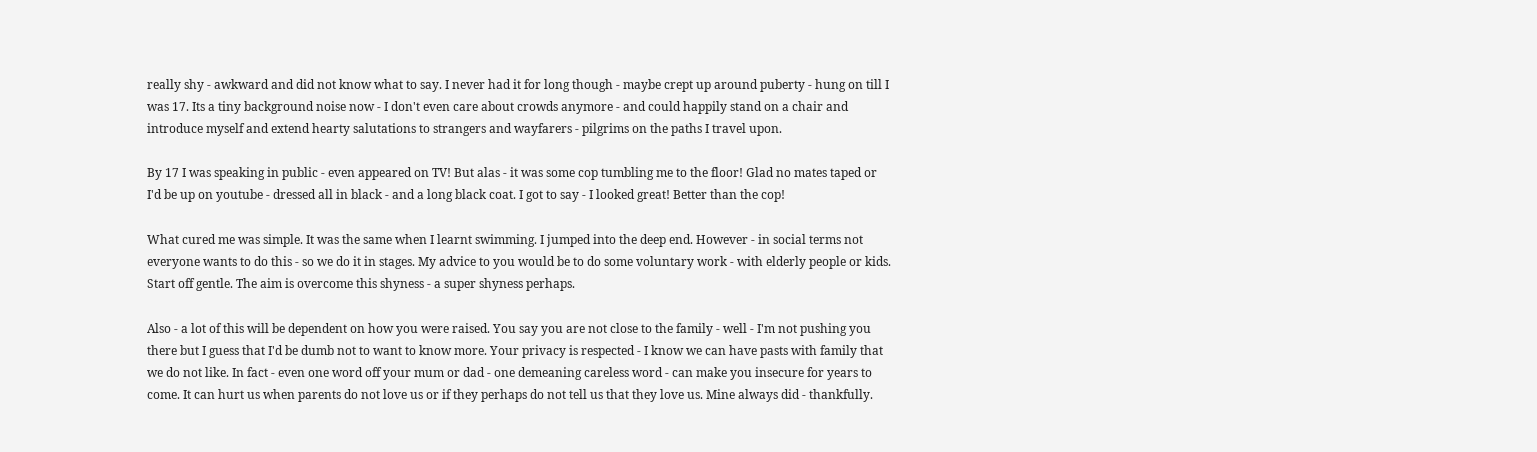really shy - awkward and did not know what to say. I never had it for long though - maybe crept up around puberty - hung on till I was 17. Its a tiny background noise now - I don't even care about crowds anymore - and could happily stand on a chair and introduce myself and extend hearty salutations to strangers and wayfarers - pilgrims on the paths I travel upon.

By 17 I was speaking in public - even appeared on TV! But alas - it was some cop tumbling me to the floor! Glad no mates taped or I'd be up on youtube - dressed all in black - and a long black coat. I got to say - I looked great! Better than the cop!

What cured me was simple. It was the same when I learnt swimming. I jumped into the deep end. However - in social terms not everyone wants to do this - so we do it in stages. My advice to you would be to do some voluntary work - with elderly people or kids. Start off gentle. The aim is overcome this shyness - a super shyness perhaps.

Also - a lot of this will be dependent on how you were raised. You say you are not close to the family - well - I'm not pushing you there but I guess that I'd be dumb not to want to know more. Your privacy is respected - I know we can have pasts with family that we do not like. In fact - even one word off your mum or dad - one demeaning careless word - can make you insecure for years to come. It can hurt us when parents do not love us or if they perhaps do not tell us that they love us. Mine always did - thankfully.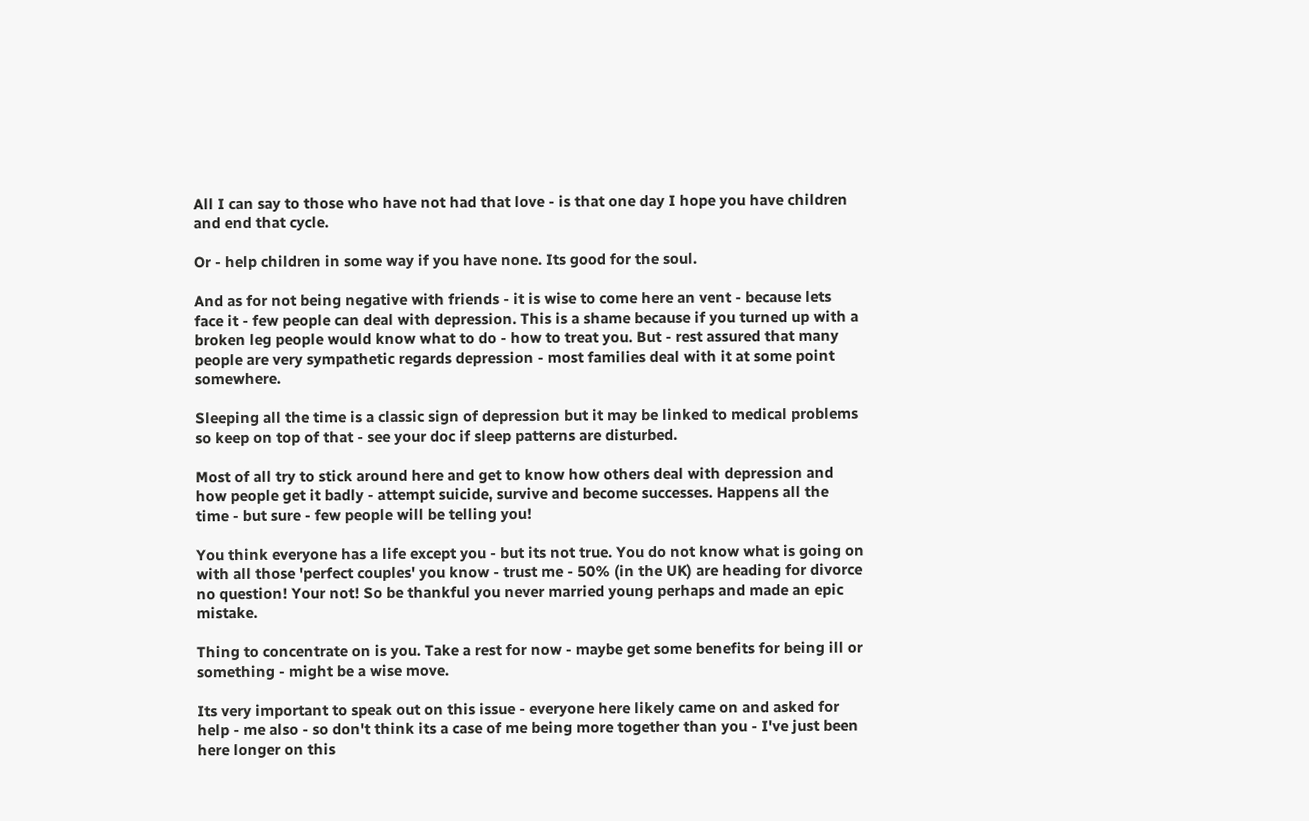All I can say to those who have not had that love - is that one day I hope you have children and end that cycle.

Or - help children in some way if you have none. Its good for the soul.

And as for not being negative with friends - it is wise to come here an vent - because lets face it - few people can deal with depression. This is a shame because if you turned up with a broken leg people would know what to do - how to treat you. But - rest assured that many people are very sympathetic regards depression - most families deal with it at some point somewhere.

Sleeping all the time is a classic sign of depression but it may be linked to medical problems so keep on top of that - see your doc if sleep patterns are disturbed.

Most of all try to stick around here and get to know how others deal with depression and how people get it badly - attempt suicide, survive and become successes. Happens all the time - but sure - few people will be telling you!

You think everyone has a life except you - but its not true. You do not know what is going on with all those 'perfect couples' you know - trust me - 50% (in the UK) are heading for divorce no question! Your not! So be thankful you never married young perhaps and made an epic mistake.

Thing to concentrate on is you. Take a rest for now - maybe get some benefits for being ill or something - might be a wise move.

Its very important to speak out on this issue - everyone here likely came on and asked for help - me also - so don't think its a case of me being more together than you - I've just been here longer on this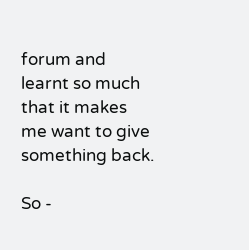forum and learnt so much that it makes me want to give something back.

So -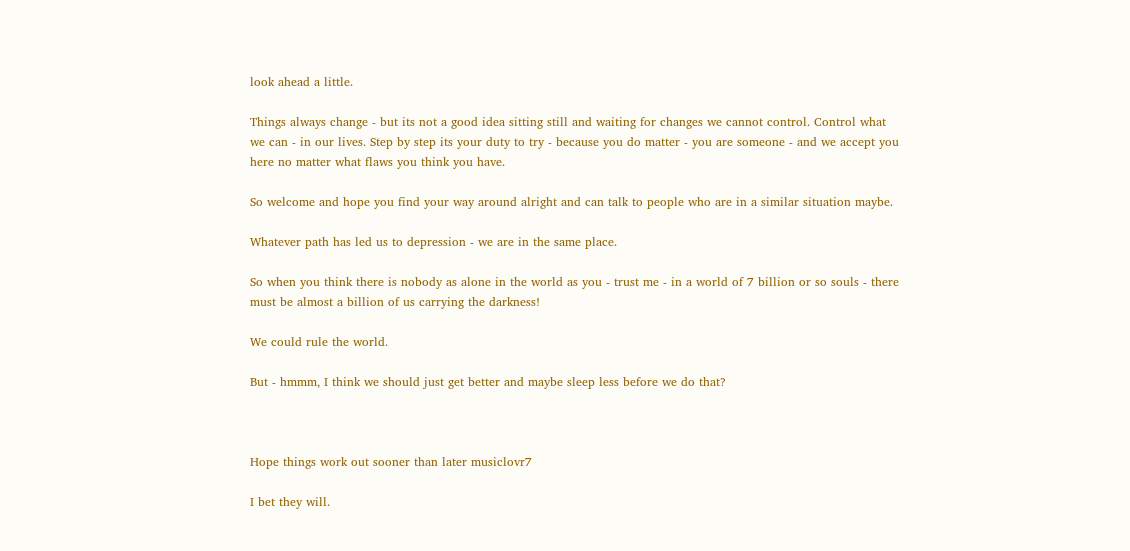look ahead a little.

Things always change - but its not a good idea sitting still and waiting for changes we cannot control. Control what we can - in our lives. Step by step its your duty to try - because you do matter - you are someone - and we accept you here no matter what flaws you think you have.

So welcome and hope you find your way around alright and can talk to people who are in a similar situation maybe.

Whatever path has led us to depression - we are in the same place.

So when you think there is nobody as alone in the world as you - trust me - in a world of 7 billion or so souls - there must be almost a billion of us carrying the darkness!

We could rule the world.

But - hmmm, I think we should just get better and maybe sleep less before we do that?



Hope things work out sooner than later musiclovr7

I bet they will.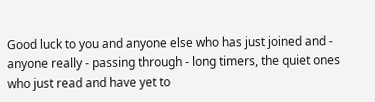Good luck to you and anyone else who has just joined and - anyone really - passing through - long timers, the quiet ones who just read and have yet to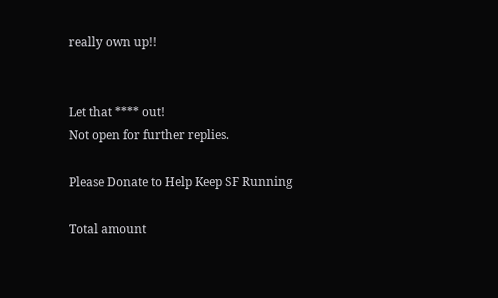really own up!!


Let that **** out!
Not open for further replies.

Please Donate to Help Keep SF Running

Total amount